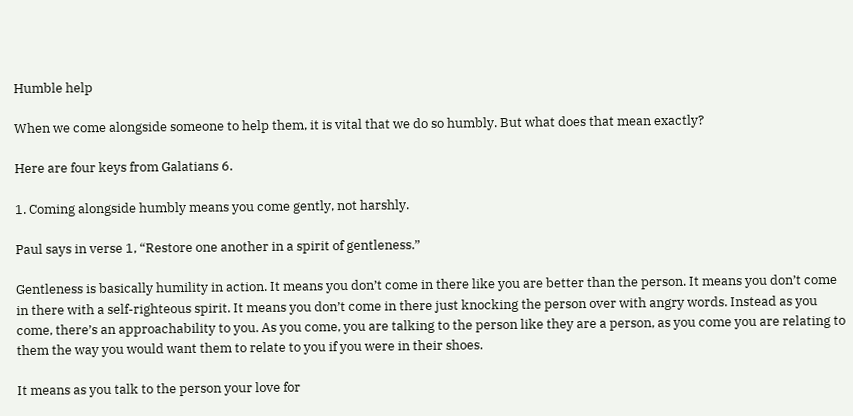Humble help

When we come alongside someone to help them, it is vital that we do so humbly. But what does that mean exactly?

Here are four keys from Galatians 6.

1. Coming alongside humbly means you come gently, not harshly.

Paul says in verse 1, “Restore one another in a spirit of gentleness.”

Gentleness is basically humility in action. It means you don’t come in there like you are better than the person. It means you don’t come in there with a self-righteous spirit. It means you don’t come in there just knocking the person over with angry words. Instead as you come, there’s an approachability to you. As you come, you are talking to the person like they are a person, as you come you are relating to them the way you would want them to relate to you if you were in their shoes.

It means as you talk to the person your love for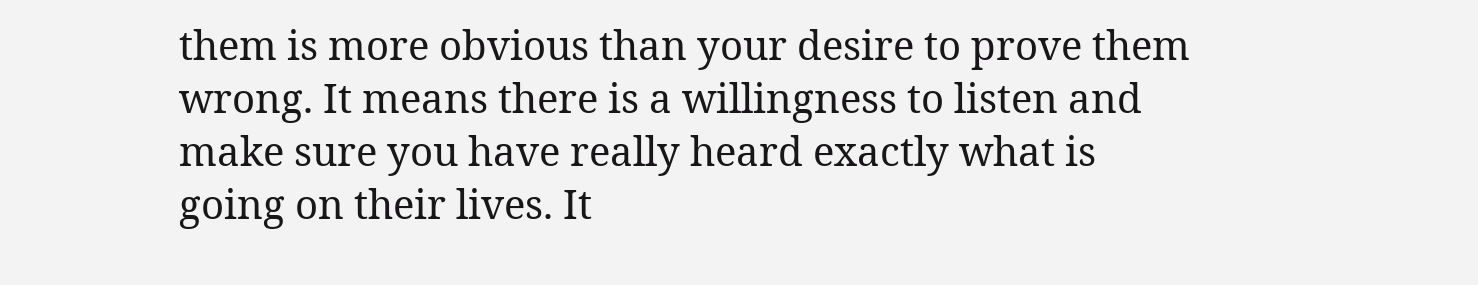them is more obvious than your desire to prove them wrong. It means there is a willingness to listen and make sure you have really heard exactly what is going on their lives. It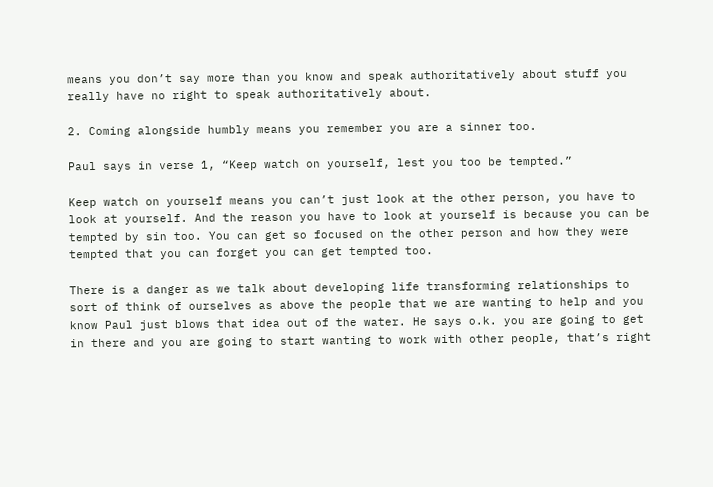means you don’t say more than you know and speak authoritatively about stuff you really have no right to speak authoritatively about.

2. Coming alongside humbly means you remember you are a sinner too.

Paul says in verse 1, “Keep watch on yourself, lest you too be tempted.”

Keep watch on yourself means you can’t just look at the other person, you have to look at yourself. And the reason you have to look at yourself is because you can be tempted by sin too. You can get so focused on the other person and how they were tempted that you can forget you can get tempted too.

There is a danger as we talk about developing life transforming relationships to sort of think of ourselves as above the people that we are wanting to help and you know Paul just blows that idea out of the water. He says o.k. you are going to get in there and you are going to start wanting to work with other people, that’s right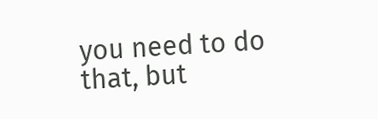you need to do that, but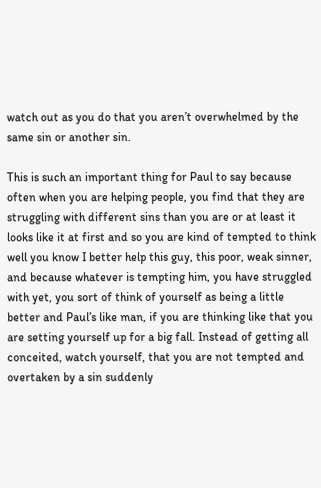watch out as you do that you aren’t overwhelmed by the same sin or another sin.

This is such an important thing for Paul to say because often when you are helping people, you find that they are struggling with different sins than you are or at least it looks like it at first and so you are kind of tempted to think well you know I better help this guy, this poor, weak sinner, and because whatever is tempting him, you have struggled with yet, you sort of think of yourself as being a little better and Paul’s like man, if you are thinking like that you are setting yourself up for a big fall. Instead of getting all conceited, watch yourself, that you are not tempted and overtaken by a sin suddenly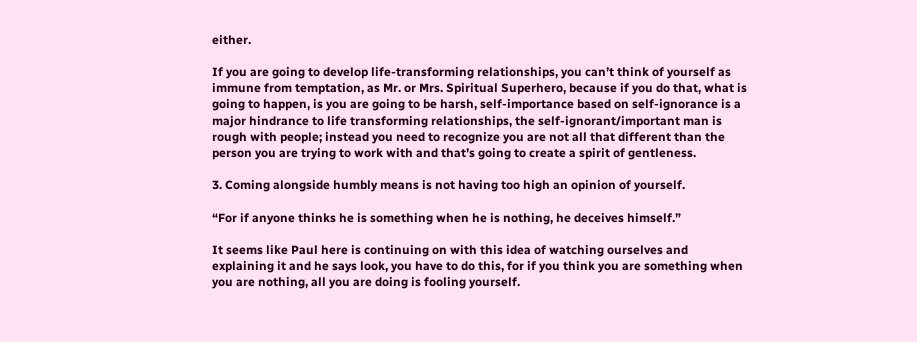either.

If you are going to develop life-transforming relationships, you can’t think of yourself as immune from temptation, as Mr. or Mrs. Spiritual Superhero, because if you do that, what is going to happen, is you are going to be harsh, self-importance based on self-ignorance is a major hindrance to life transforming relationships, the self-ignorant/important man is rough with people; instead you need to recognize you are not all that different than the person you are trying to work with and that’s going to create a spirit of gentleness.

3. Coming alongside humbly means is not having too high an opinion of yourself.

“For if anyone thinks he is something when he is nothing, he deceives himself.”

It seems like Paul here is continuing on with this idea of watching ourselves and explaining it and he says look, you have to do this, for if you think you are something when you are nothing, all you are doing is fooling yourself.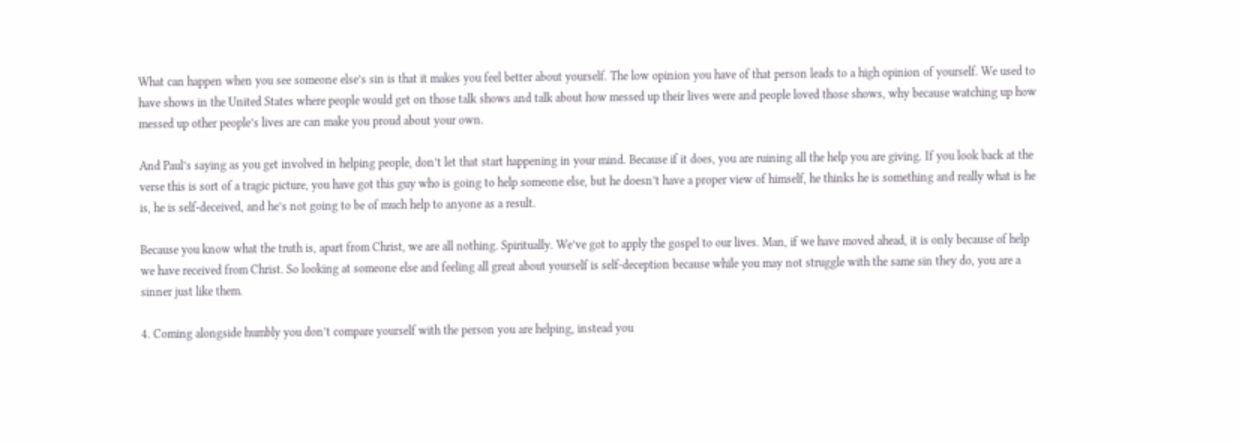What can happen when you see someone else’s sin is that it makes you feel better about yourself. The low opinion you have of that person leads to a high opinion of yourself. We used to have shows in the United States where people would get on those talk shows and talk about how messed up their lives were and people loved those shows, why because watching up how messed up other people’s lives are can make you proud about your own.

And Paul’s saying as you get involved in helping people, don’t let that start happening in your mind. Because if it does, you are ruining all the help you are giving. If you look back at the verse this is sort of a tragic picture, you have got this guy who is going to help someone else, but he doesn’t have a proper view of himself, he thinks he is something and really what is he is, he is self-deceived, and he’s not going to be of much help to anyone as a result.

Because you know what the truth is, apart from Christ, we are all nothing. Spiritually. We’ve got to apply the gospel to our lives. Man, if we have moved ahead, it is only because of help we have received from Christ. So looking at someone else and feeling all great about yourself is self-deception because while you may not struggle with the same sin they do, you are a sinner just like them.

4. Coming alongside humbly you don’t compare yourself with the person you are helping, instead you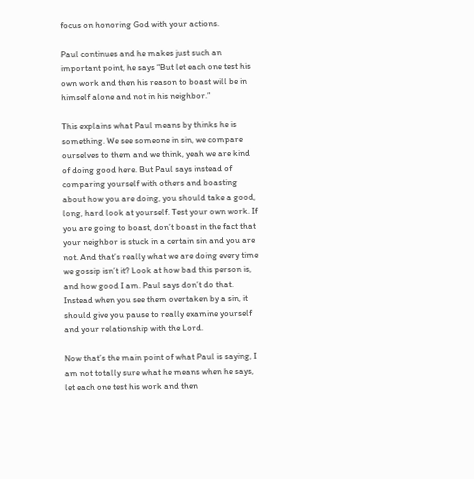focus on honoring God with your actions.

Paul continues and he makes just such an important point, he says “But let each one test his own work and then his reason to boast will be in himself alone and not in his neighbor.”

This explains what Paul means by thinks he is something. We see someone in sin, we compare ourselves to them and we think, yeah we are kind of doing good here. But Paul says instead of comparing yourself with others and boasting about how you are doing, you should take a good, long, hard look at yourself. Test your own work. If you are going to boast, don’t boast in the fact that your neighbor is stuck in a certain sin and you are not. And that’s really what we are doing every time we gossip isn’t it? Look at how bad this person is, and how good I am. Paul says don’t do that. Instead when you see them overtaken by a sin, it should give you pause to really examine yourself and your relationship with the Lord.

Now that’s the main point of what Paul is saying, I am not totally sure what he means when he says, let each one test his work and then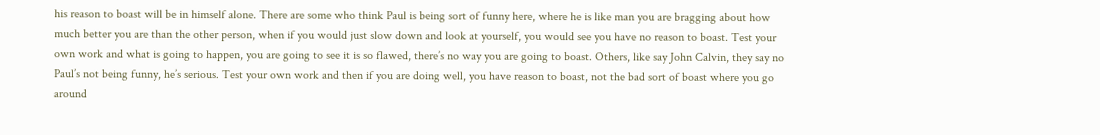his reason to boast will be in himself alone. There are some who think Paul is being sort of funny here, where he is like man you are bragging about how much better you are than the other person, when if you would just slow down and look at yourself, you would see you have no reason to boast. Test your own work and what is going to happen, you are going to see it is so flawed, there’s no way you are going to boast. Others, like say John Calvin, they say no Paul’s not being funny, he’s serious. Test your own work and then if you are doing well, you have reason to boast, not the bad sort of boast where you go around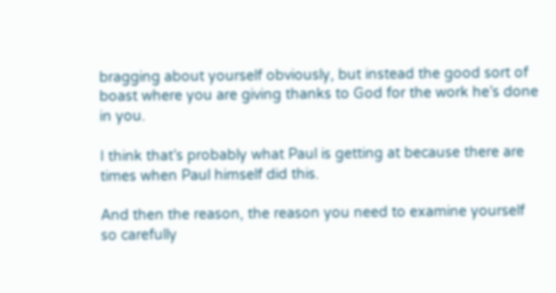bragging about yourself obviously, but instead the good sort of boast where you are giving thanks to God for the work he’s done in you.

I think that’s probably what Paul is getting at because there are times when Paul himself did this.

And then the reason, the reason you need to examine yourself so carefully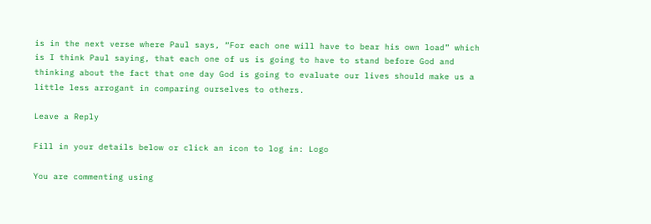is in the next verse where Paul says, “For each one will have to bear his own load” which is I think Paul saying, that each one of us is going to have to stand before God and thinking about the fact that one day God is going to evaluate our lives should make us a little less arrogant in comparing ourselves to others.

Leave a Reply

Fill in your details below or click an icon to log in: Logo

You are commenting using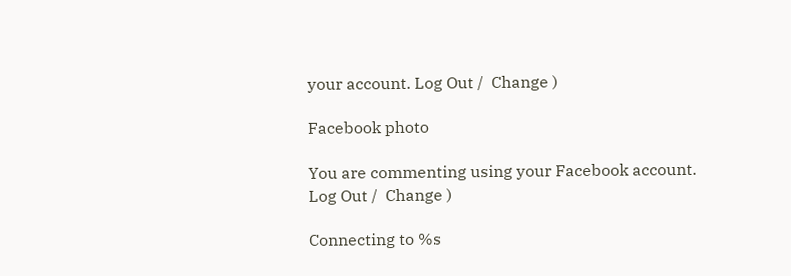your account. Log Out /  Change )

Facebook photo

You are commenting using your Facebook account. Log Out /  Change )

Connecting to %s